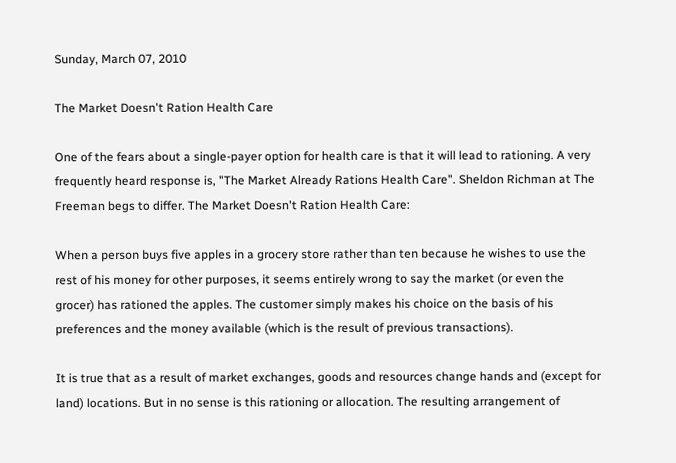Sunday, March 07, 2010

The Market Doesn't Ration Health Care

One of the fears about a single-payer option for health care is that it will lead to rationing. A very frequently heard response is, "The Market Already Rations Health Care". Sheldon Richman at The Freeman begs to differ. The Market Doesn't Ration Health Care:

When a person buys five apples in a grocery store rather than ten because he wishes to use the rest of his money for other purposes, it seems entirely wrong to say the market (or even the grocer) has rationed the apples. The customer simply makes his choice on the basis of his preferences and the money available (which is the result of previous transactions).

It is true that as a result of market exchanges, goods and resources change hands and (except for land) locations. But in no sense is this rationing or allocation. The resulting arrangement of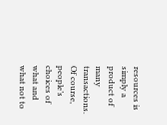resources is simply a product of many transactions. Of course, people’s choices of what and what not to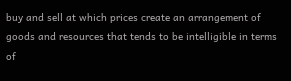buy and sell at which prices create an arrangement of goods and resources that tends to be intelligible in terms of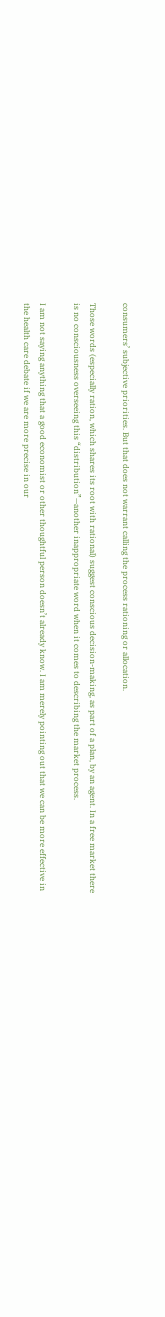consumers’ subjective priorities. But that does not warrant calling the process rationing or allocation.

Those words (especially ration, which shares its root with rational) suggest conscious decision-making, as part of a plan, by an agent. In a free market there is no consciousness overseeing this “distribution”—another inappropriate word when it comes to describing the market process.

I am not saying anything that a good economist or other thoughtful person doesn’t already know. I am merely pointing out that we can be more effective in the health care debate if we are more precise in our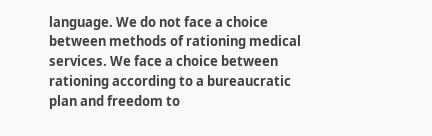language. We do not face a choice between methods of rationing medical services. We face a choice between rationing according to a bureaucratic plan and freedom to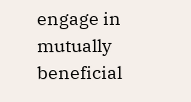engage in mutually beneficial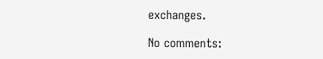exchanges.

No comments: